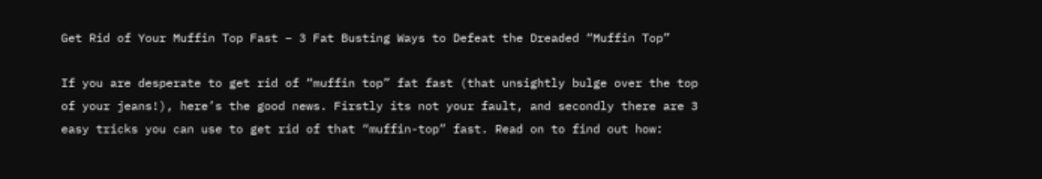Get Rid of Your Muffin Top Fast – 3 Fat Busting Ways to Defeat the Dreaded “Muffin Top”

If you are desperate to get rid of “muffin top” fat fast (that unsightly bulge over the top of your jeans!), here’s the good news. Firstly its not your fault, and secondly there are 3 easy tricks you can use to get rid of that “muffin-top” fast. Read on to find out how: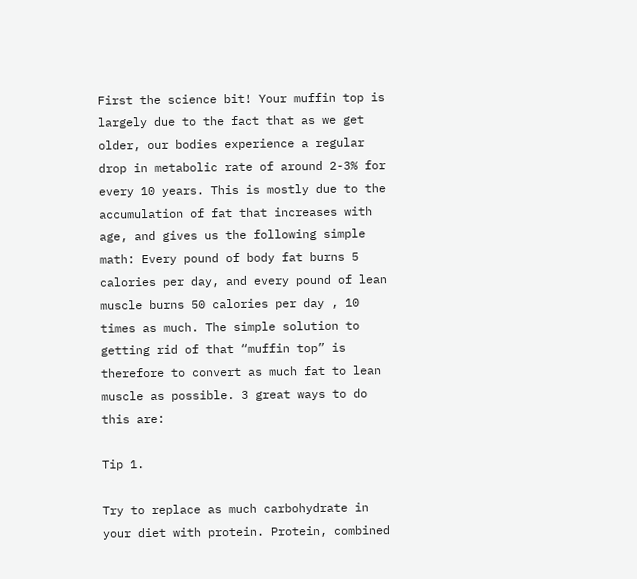First the science bit! Your muffin top is largely due to the fact that as we get older, our bodies experience a regular drop in metabolic rate of around 2-3% for every 10 years. This is mostly due to the accumulation of fat that increases with age, and gives us the following simple math: Every pound of body fat burns 5 calories per day, and every pound of lean muscle burns 50 calories per day , 10 times as much. The simple solution to getting rid of that “muffin top” is therefore to convert as much fat to lean muscle as possible. 3 great ways to do this are:

Tip 1.

Try to replace as much carbohydrate in your diet with protein. Protein, combined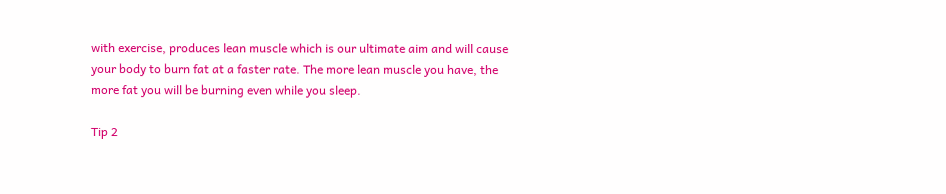with exercise, produces lean muscle which is our ultimate aim and will cause your body to burn fat at a faster rate. The more lean muscle you have, the more fat you will be burning even while you sleep.

Tip 2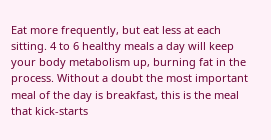Eat more frequently, but eat less at each sitting. 4 to 6 healthy meals a day will keep your body metabolism up, burning fat in the process. Without a doubt the most important meal of the day is breakfast, this is the meal that kick-starts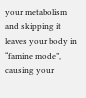your metabolism and skipping it leaves your body in “famine mode”, causing your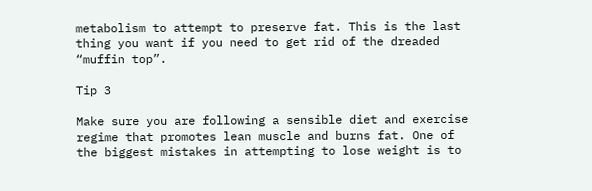metabolism to attempt to preserve fat. This is the last thing you want if you need to get rid of the dreaded “muffin top”.

Tip 3

Make sure you are following a sensible diet and exercise regime that promotes lean muscle and burns fat. One of the biggest mistakes in attempting to lose weight is to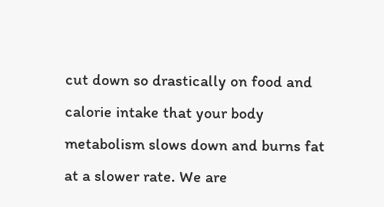cut down so drastically on food and calorie intake that your body metabolism slows down and burns fat at a slower rate. We are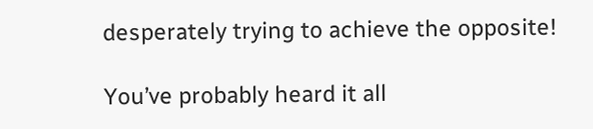desperately trying to achieve the opposite!

You’ve probably heard it all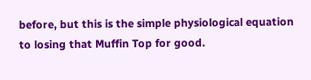before, but this is the simple physiological equation to losing that Muffin Top for good.